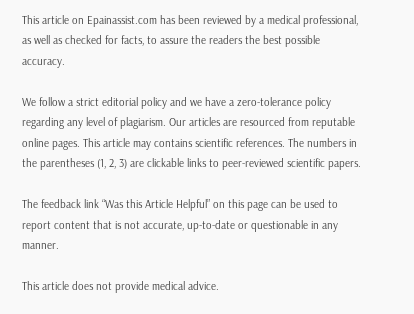This article on Epainassist.com has been reviewed by a medical professional, as well as checked for facts, to assure the readers the best possible accuracy.

We follow a strict editorial policy and we have a zero-tolerance policy regarding any level of plagiarism. Our articles are resourced from reputable online pages. This article may contains scientific references. The numbers in the parentheses (1, 2, 3) are clickable links to peer-reviewed scientific papers.

The feedback link “Was this Article Helpful” on this page can be used to report content that is not accurate, up-to-date or questionable in any manner.

This article does not provide medical advice.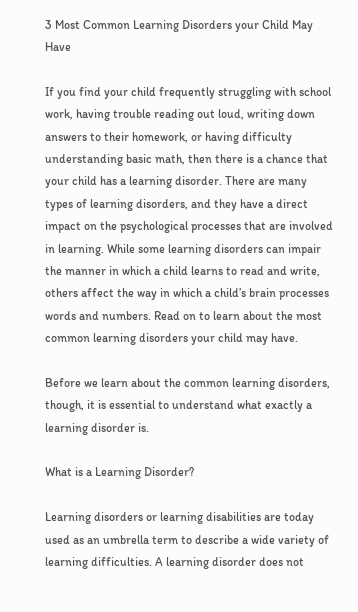3 Most Common Learning Disorders your Child May Have

If you find your child frequently struggling with school work, having trouble reading out loud, writing down answers to their homework, or having difficulty understanding basic math, then there is a chance that your child has a learning disorder. There are many types of learning disorders, and they have a direct impact on the psychological processes that are involved in learning. While some learning disorders can impair the manner in which a child learns to read and write, others affect the way in which a child’s brain processes words and numbers. Read on to learn about the most common learning disorders your child may have.

Before we learn about the common learning disorders, though, it is essential to understand what exactly a learning disorder is.

What is a Learning Disorder?

Learning disorders or learning disabilities are today used as an umbrella term to describe a wide variety of learning difficulties. A learning disorder does not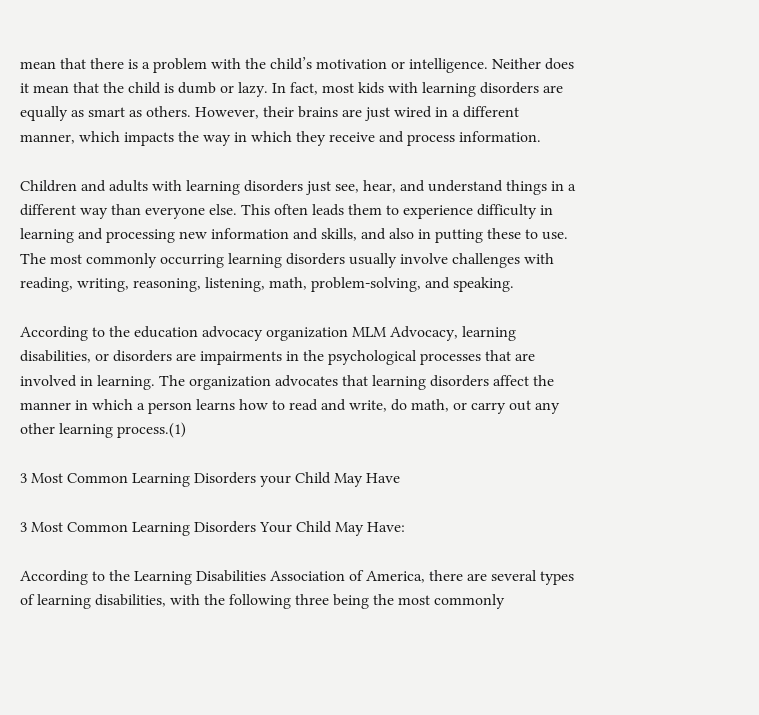mean that there is a problem with the child’s motivation or intelligence. Neither does it mean that the child is dumb or lazy. In fact, most kids with learning disorders are equally as smart as others. However, their brains are just wired in a different manner, which impacts the way in which they receive and process information.

Children and adults with learning disorders just see, hear, and understand things in a different way than everyone else. This often leads them to experience difficulty in learning and processing new information and skills, and also in putting these to use. The most commonly occurring learning disorders usually involve challenges with reading, writing, reasoning, listening, math, problem-solving, and speaking.

According to the education advocacy organization MLM Advocacy, learning disabilities, or disorders are impairments in the psychological processes that are involved in learning. The organization advocates that learning disorders affect the manner in which a person learns how to read and write, do math, or carry out any other learning process.(1)

3 Most Common Learning Disorders your Child May Have

3 Most Common Learning Disorders Your Child May Have:

According to the Learning Disabilities Association of America, there are several types of learning disabilities, with the following three being the most commonly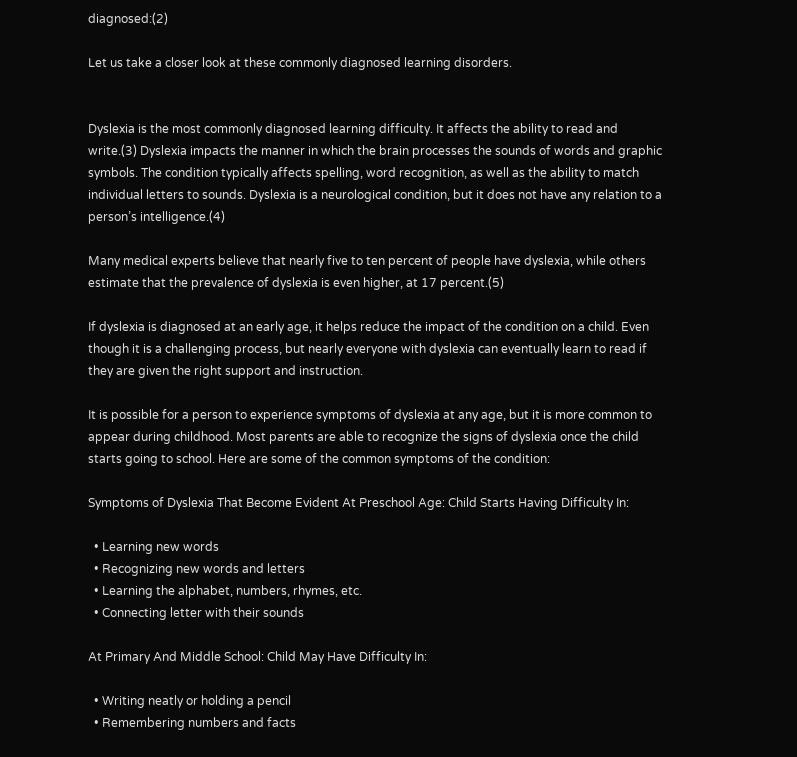diagnosed:(2)

Let us take a closer look at these commonly diagnosed learning disorders.


Dyslexia is the most commonly diagnosed learning difficulty. It affects the ability to read and write.(3) Dyslexia impacts the manner in which the brain processes the sounds of words and graphic symbols. The condition typically affects spelling, word recognition, as well as the ability to match individual letters to sounds. Dyslexia is a neurological condition, but it does not have any relation to a person’s intelligence.(4)

Many medical experts believe that nearly five to ten percent of people have dyslexia, while others estimate that the prevalence of dyslexia is even higher, at 17 percent.(5)

If dyslexia is diagnosed at an early age, it helps reduce the impact of the condition on a child. Even though it is a challenging process, but nearly everyone with dyslexia can eventually learn to read if they are given the right support and instruction.

It is possible for a person to experience symptoms of dyslexia at any age, but it is more common to appear during childhood. Most parents are able to recognize the signs of dyslexia once the child starts going to school. Here are some of the common symptoms of the condition:

Symptoms of Dyslexia That Become Evident At Preschool Age: Child Starts Having Difficulty In:

  • Learning new words
  • Recognizing new words and letters
  • Learning the alphabet, numbers, rhymes, etc.
  • Connecting letter with their sounds

At Primary And Middle School: Child May Have Difficulty In:

  • Writing neatly or holding a pencil
  • Remembering numbers and facts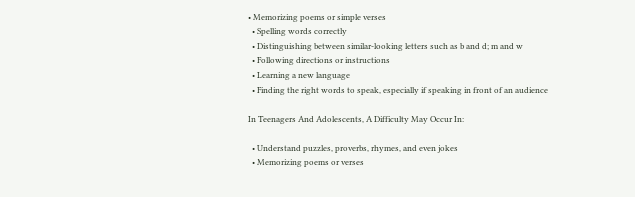• Memorizing poems or simple verses
  • Spelling words correctly
  • Distinguishing between similar-looking letters such as b and d; m and w
  • Following directions or instructions
  • Learning a new language
  • Finding the right words to speak, especially if speaking in front of an audience

In Teenagers And Adolescents, A Difficulty May Occur In:

  • Understand puzzles, proverbs, rhymes, and even jokes
  • Memorizing poems or verses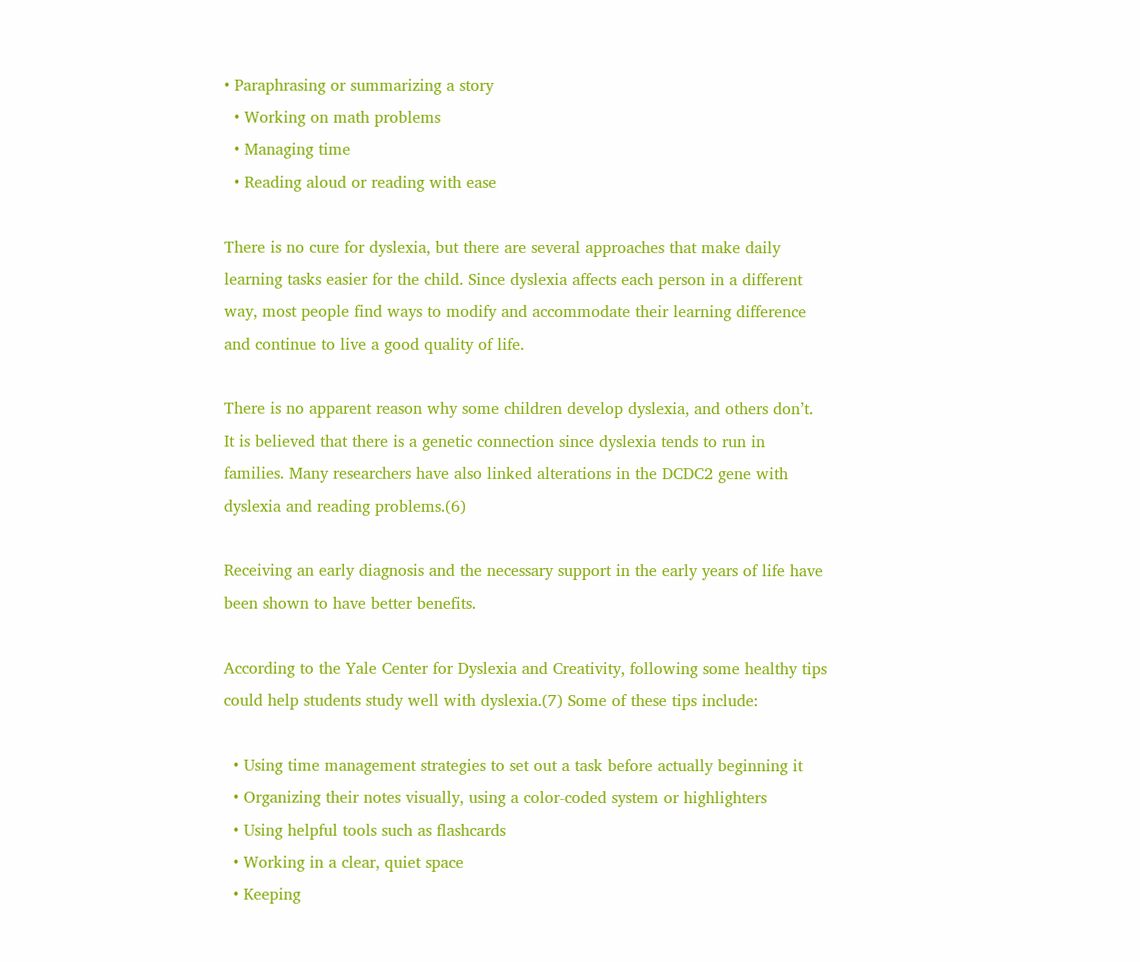• Paraphrasing or summarizing a story
  • Working on math problems
  • Managing time
  • Reading aloud or reading with ease

There is no cure for dyslexia, but there are several approaches that make daily learning tasks easier for the child. Since dyslexia affects each person in a different way, most people find ways to modify and accommodate their learning difference and continue to live a good quality of life.

There is no apparent reason why some children develop dyslexia, and others don’t. It is believed that there is a genetic connection since dyslexia tends to run in families. Many researchers have also linked alterations in the DCDC2 gene with dyslexia and reading problems.(6)

Receiving an early diagnosis and the necessary support in the early years of life have been shown to have better benefits.

According to the Yale Center for Dyslexia and Creativity, following some healthy tips could help students study well with dyslexia.(7) Some of these tips include:

  • Using time management strategies to set out a task before actually beginning it
  • Organizing their notes visually, using a color-coded system or highlighters
  • Using helpful tools such as flashcards
  • Working in a clear, quiet space
  • Keeping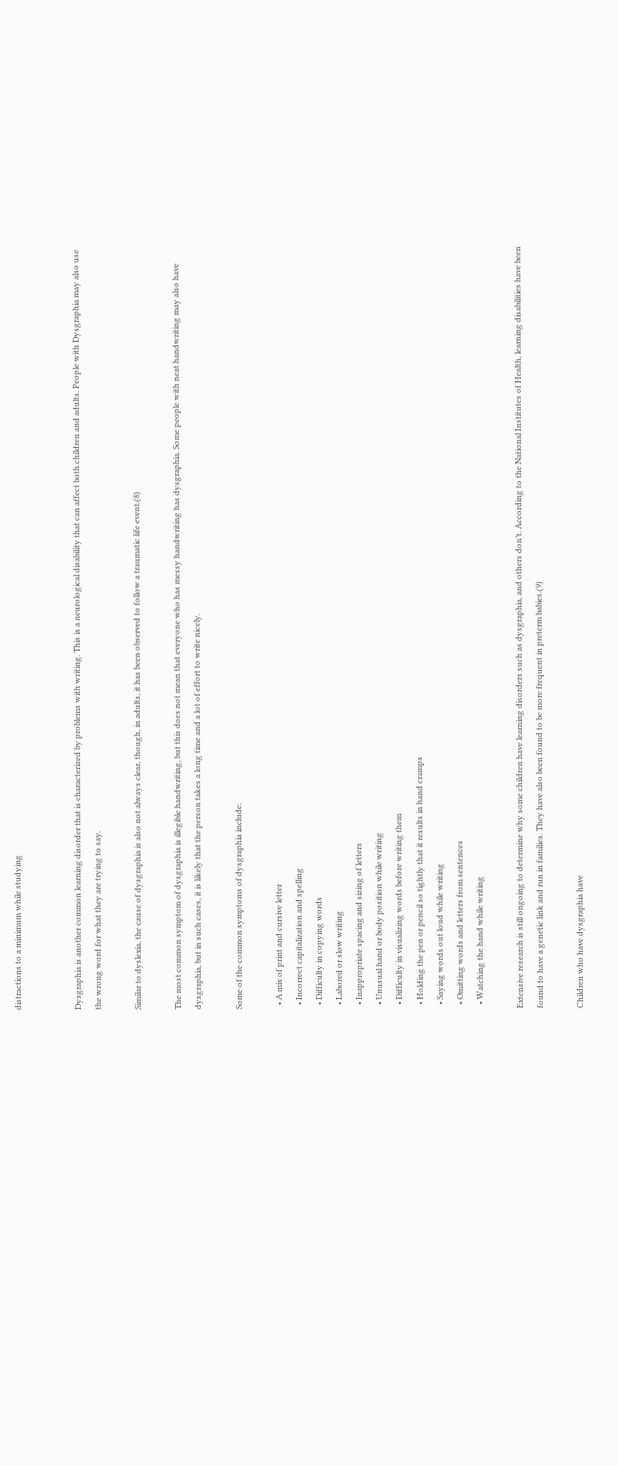distractions to a minimum while studying


Dysgraphia is another common learning disorder that is characterized by problems with writing. This is a neurological disability that can affect both children and adults. People with Dysgraphia may also use the wrong word for what they are trying to say.

Similar to dyslexia, the cause of dysgraphia is also not always clear, though, in adults, it has been observed to follow a traumatic life event.(8)

The most common symptom of dysgraphia is illegible handwriting, but this does not mean that everyone who has messy handwriting has dysgraphia. Some people with neat handwriting may also have dysgraphia, but in such cases, it is likely that the person takes a long time and a lot of effort to write nicely.

Some of the common symptoms of dysgraphia include:

  • A mix of print and cursive letter
  • Incorrect capitalization and spelling
  • Difficulty in copying words
  • Labored or slow writing
  • Inappropriate spacing and sizing of letters
  • Unusual hand or body position while writing
  • Difficulty in visualizing words before writing them
  • Holding the pen or pencil so tightly that it results in hand cramps
  • Saying words out loud while writing
  • Omitting words and letters from sentences
  • Watching the hand while writing

Extensive research is still ongoing to determine why some children have learning disorders such as dysgraphia, and others don’t. According to the National Institutes of Health, learning disabilities have been found to have a genetic link and run in families. They have also been found to be more frequent in preterm babies.(9)

Children who have dysgraphia have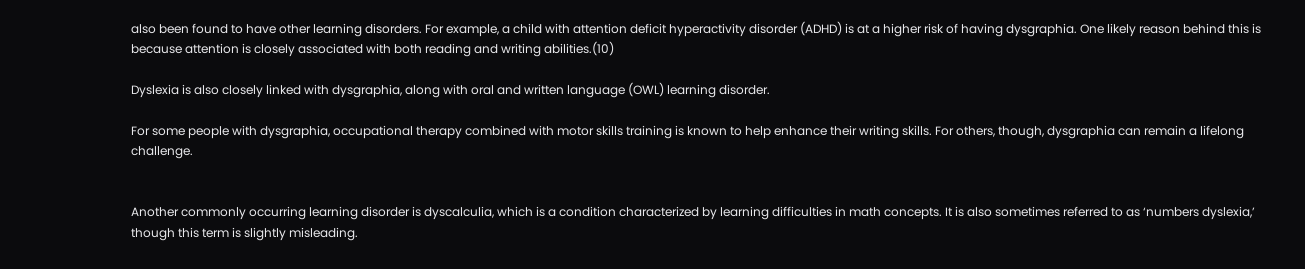also been found to have other learning disorders. For example, a child with attention deficit hyperactivity disorder (ADHD) is at a higher risk of having dysgraphia. One likely reason behind this is because attention is closely associated with both reading and writing abilities.(10)

Dyslexia is also closely linked with dysgraphia, along with oral and written language (OWL) learning disorder.

For some people with dysgraphia, occupational therapy combined with motor skills training is known to help enhance their writing skills. For others, though, dysgraphia can remain a lifelong challenge.


Another commonly occurring learning disorder is dyscalculia, which is a condition characterized by learning difficulties in math concepts. It is also sometimes referred to as ‘numbers dyslexia,’ though this term is slightly misleading.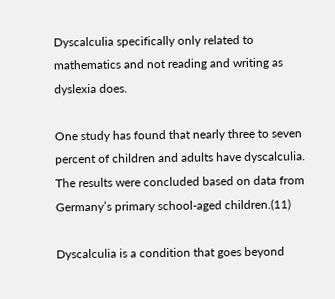Dyscalculia specifically only related to mathematics and not reading and writing as dyslexia does.

One study has found that nearly three to seven percent of children and adults have dyscalculia. The results were concluded based on data from Germany’s primary school-aged children.(11)

Dyscalculia is a condition that goes beyond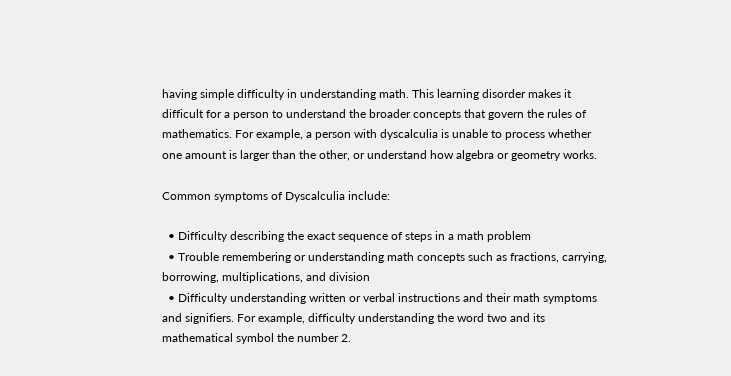having simple difficulty in understanding math. This learning disorder makes it difficult for a person to understand the broader concepts that govern the rules of mathematics. For example, a person with dyscalculia is unable to process whether one amount is larger than the other, or understand how algebra or geometry works.

Common symptoms of Dyscalculia include:

  • Difficulty describing the exact sequence of steps in a math problem
  • Trouble remembering or understanding math concepts such as fractions, carrying, borrowing, multiplications, and division
  • Difficulty understanding written or verbal instructions and their math symptoms and signifiers. For example, difficulty understanding the word two and its mathematical symbol the number 2.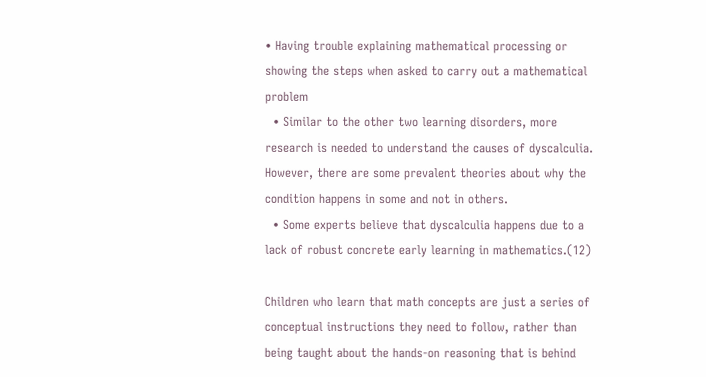• Having trouble explaining mathematical processing or showing the steps when asked to carry out a mathematical problem
  • Similar to the other two learning disorders, more research is needed to understand the causes of dyscalculia. However, there are some prevalent theories about why the condition happens in some and not in others.
  • Some experts believe that dyscalculia happens due to a lack of robust concrete early learning in mathematics.(12)

Children who learn that math concepts are just a series of conceptual instructions they need to follow, rather than being taught about the hands-on reasoning that is behind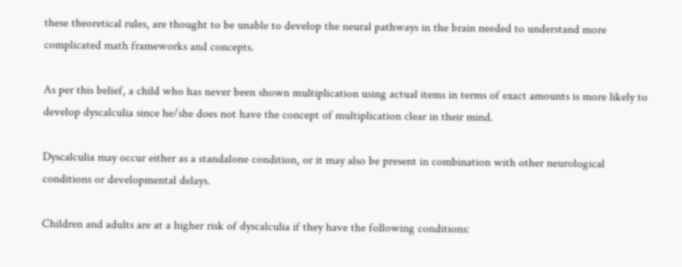these theoretical rules, are thought to be unable to develop the neural pathways in the brain needed to understand more complicated math frameworks and concepts.

As per this belief, a child who has never been shown multiplication using actual items in terms of exact amounts is more likely to develop dyscalculia since he/she does not have the concept of multiplication clear in their mind.

Dyscalculia may occur either as a standalone condition, or it may also be present in combination with other neurological conditions or developmental delays.

Children and adults are at a higher risk of dyscalculia if they have the following conditions: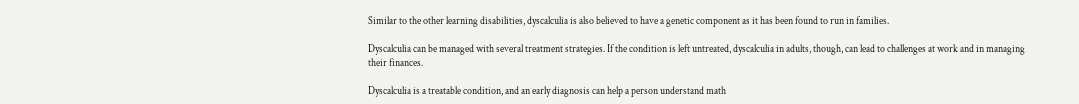Similar to the other learning disabilities, dyscalculia is also believed to have a genetic component as it has been found to run in families.

Dyscalculia can be managed with several treatment strategies. If the condition is left untreated, dyscalculia in adults, though, can lead to challenges at work and in managing their finances.

Dyscalculia is a treatable condition, and an early diagnosis can help a person understand math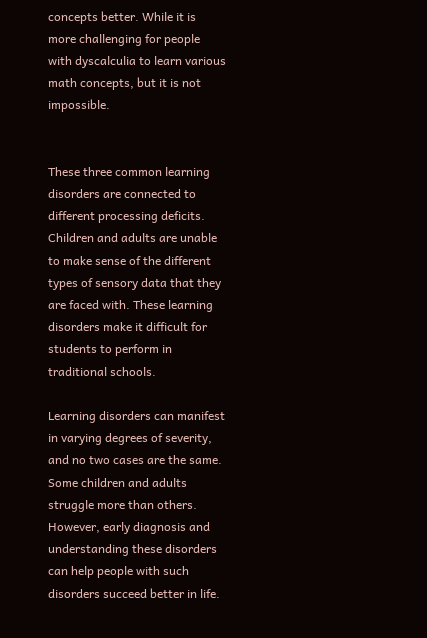concepts better. While it is more challenging for people with dyscalculia to learn various math concepts, but it is not impossible.


These three common learning disorders are connected to different processing deficits. Children and adults are unable to make sense of the different types of sensory data that they are faced with. These learning disorders make it difficult for students to perform in traditional schools.

Learning disorders can manifest in varying degrees of severity, and no two cases are the same. Some children and adults struggle more than others. However, early diagnosis and understanding these disorders can help people with such disorders succeed better in life.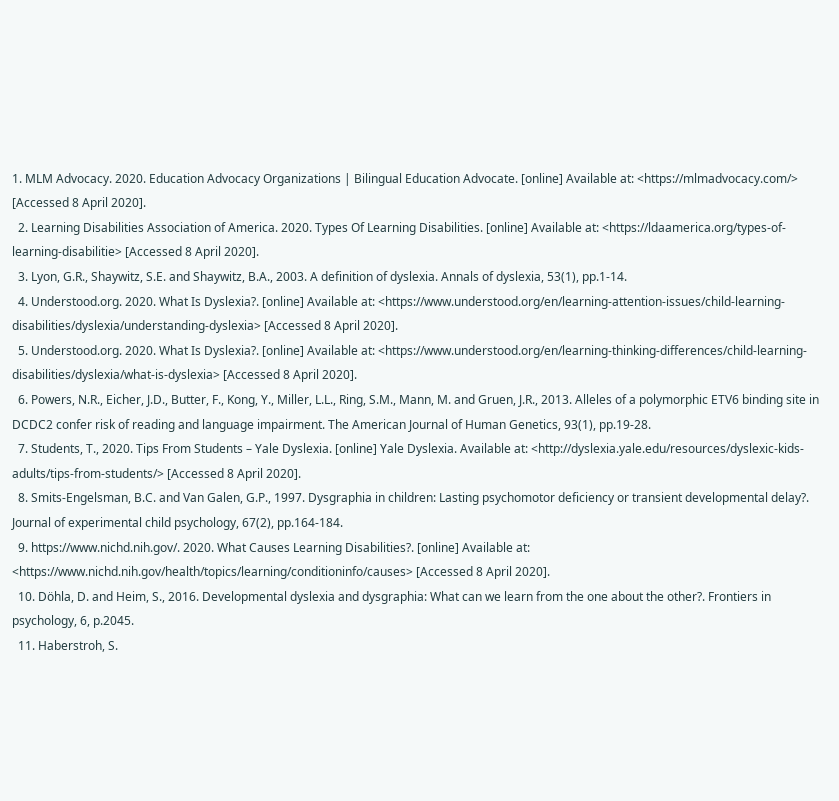1. MLM Advocacy. 2020. Education Advocacy Organizations | Bilingual Education Advocate. [online] Available at: <https://mlmadvocacy.com/> [Accessed 8 April 2020].
  2. Learning Disabilities Association of America. 2020. Types Of Learning Disabilities. [online] Available at: <https://ldaamerica.org/types-of-learning-disabilitie> [Accessed 8 April 2020].
  3. Lyon, G.R., Shaywitz, S.E. and Shaywitz, B.A., 2003. A definition of dyslexia. Annals of dyslexia, 53(1), pp.1-14.
  4. Understood.org. 2020. What Is Dyslexia?. [online] Available at: <https://www.understood.org/en/learning-attention-issues/child-learning-disabilities/dyslexia/understanding-dyslexia> [Accessed 8 April 2020].
  5. Understood.org. 2020. What Is Dyslexia?. [online] Available at: <https://www.understood.org/en/learning-thinking-differences/child-learning-disabilities/dyslexia/what-is-dyslexia> [Accessed 8 April 2020].
  6. Powers, N.R., Eicher, J.D., Butter, F., Kong, Y., Miller, L.L., Ring, S.M., Mann, M. and Gruen, J.R., 2013. Alleles of a polymorphic ETV6 binding site in DCDC2 confer risk of reading and language impairment. The American Journal of Human Genetics, 93(1), pp.19-28.
  7. Students, T., 2020. Tips From Students – Yale Dyslexia. [online] Yale Dyslexia. Available at: <http://dyslexia.yale.edu/resources/dyslexic-kids-adults/tips-from-students/> [Accessed 8 April 2020].
  8. Smits-Engelsman, B.C. and Van Galen, G.P., 1997. Dysgraphia in children: Lasting psychomotor deficiency or transient developmental delay?. Journal of experimental child psychology, 67(2), pp.164-184.
  9. https://www.nichd.nih.gov/. 2020. What Causes Learning Disabilities?. [online] Available at: <https://www.nichd.nih.gov/health/topics/learning/conditioninfo/causes> [Accessed 8 April 2020].
  10. Döhla, D. and Heim, S., 2016. Developmental dyslexia and dysgraphia: What can we learn from the one about the other?. Frontiers in psychology, 6, p.2045.
  11. Haberstroh, S.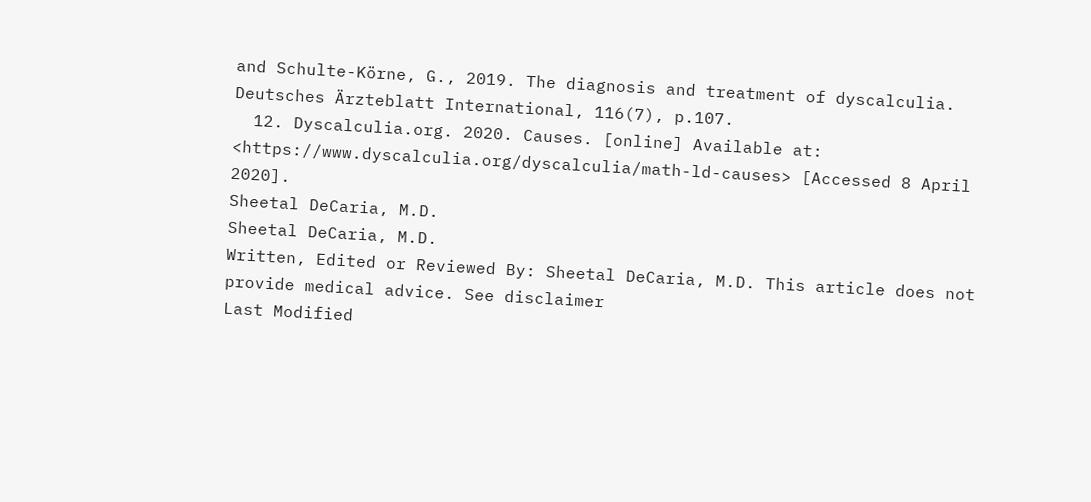and Schulte-Körne, G., 2019. The diagnosis and treatment of dyscalculia. Deutsches Ärzteblatt International, 116(7), p.107.
  12. Dyscalculia.org. 2020. Causes. [online] Available at: <https://www.dyscalculia.org/dyscalculia/math-ld-causes> [Accessed 8 April 2020].
Sheetal DeCaria, M.D.
Sheetal DeCaria, M.D.
Written, Edited or Reviewed By: Sheetal DeCaria, M.D. This article does not provide medical advice. See disclaimer
Last Modified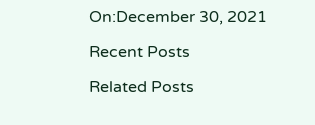On:December 30, 2021

Recent Posts

Related Posts